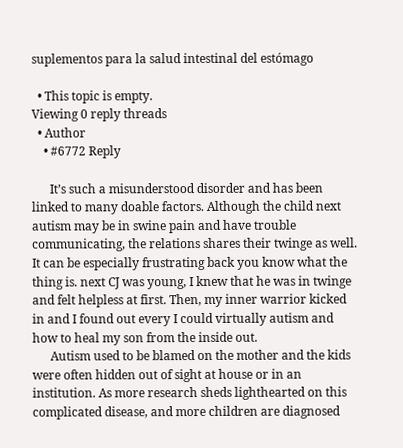suplementos para la salud intestinal del estómago

  • This topic is empty.
Viewing 0 reply threads
  • Author
    • #6772 Reply

      It’s such a misunderstood disorder and has been linked to many doable factors. Although the child next autism may be in swine pain and have trouble communicating, the relations shares their twinge as well. It can be especially frustrating back you know what the thing is. next CJ was young, I knew that he was in twinge and felt helpless at first. Then, my inner warrior kicked in and I found out every I could virtually autism and how to heal my son from the inside out.
      Autism used to be blamed on the mother and the kids were often hidden out of sight at house or in an institution. As more research sheds lighthearted on this complicated disease, and more children are diagnosed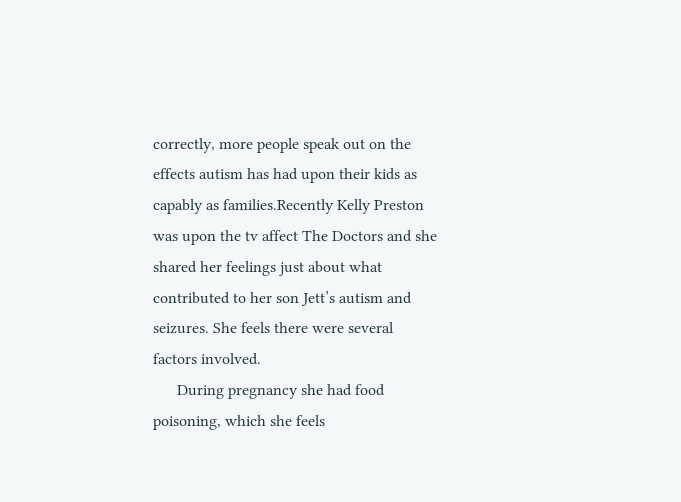correctly, more people speak out on the effects autism has had upon their kids as capably as families.Recently Kelly Preston was upon the tv affect The Doctors and she shared her feelings just about what contributed to her son Jett’s autism and seizures. She feels there were several factors involved.
      During pregnancy she had food poisoning, which she feels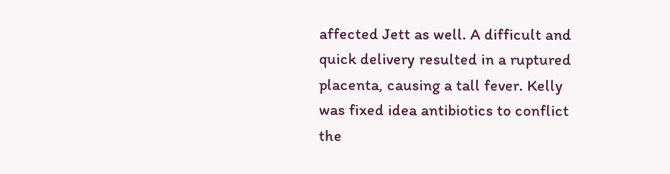affected Jett as well. A difficult and quick delivery resulted in a ruptured placenta, causing a tall fever. Kelly was fixed idea antibiotics to conflict the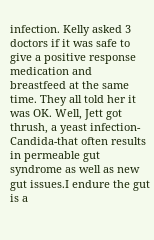infection. Kelly asked 3 doctors if it was safe to give a positive response medication and breastfeed at the same time. They all told her it was OK. Well, Jett got thrush, a yeast infection-Candida-that often results in permeable gut syndrome as well as new gut issues.I endure the gut is a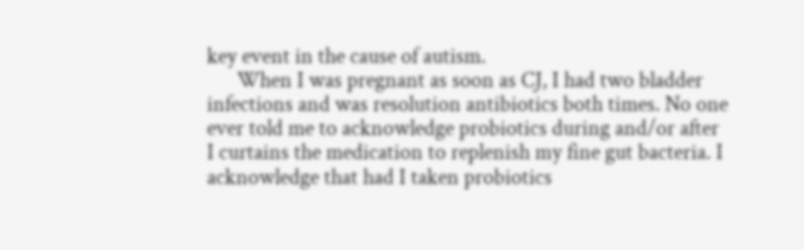key event in the cause of autism.
      When I was pregnant as soon as CJ, I had two bladder infections and was resolution antibiotics both times. No one ever told me to acknowledge probiotics during and/or after I curtains the medication to replenish my fine gut bacteria. I acknowledge that had I taken probiotics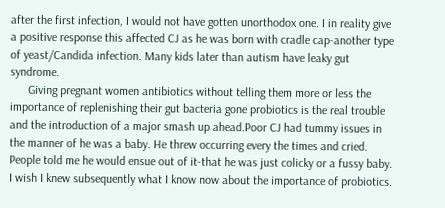after the first infection, I would not have gotten unorthodox one. I in reality give a positive response this affected CJ as he was born with cradle cap-another type of yeast/Candida infection. Many kids later than autism have leaky gut syndrome.
      Giving pregnant women antibiotics without telling them more or less the importance of replenishing their gut bacteria gone probiotics is the real trouble and the introduction of a major smash up ahead.Poor CJ had tummy issues in the manner of he was a baby. He threw occurring every the times and cried. People told me he would ensue out of it-that he was just colicky or a fussy baby. I wish I knew subsequently what I know now about the importance of probiotics.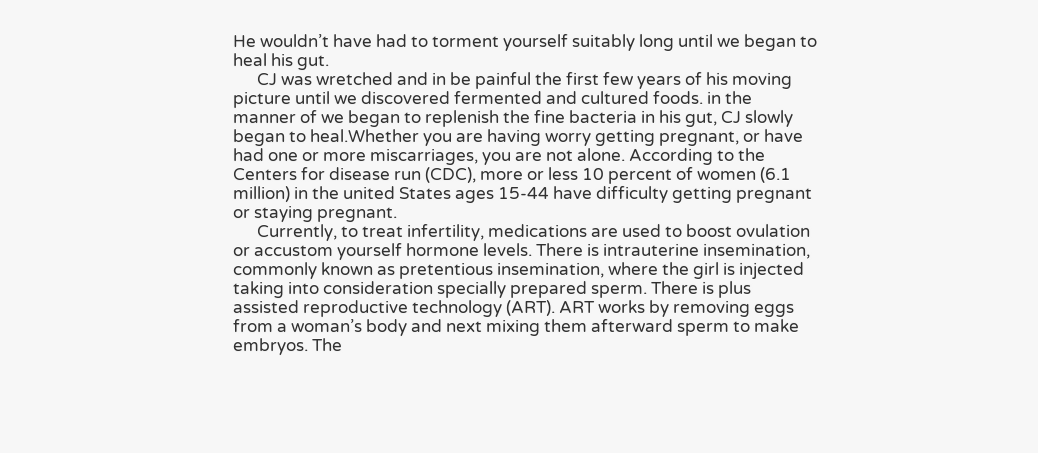He wouldn’t have had to torment yourself suitably long until we began to heal his gut.
      CJ was wretched and in be painful the first few years of his moving picture until we discovered fermented and cultured foods. in the manner of we began to replenish the fine bacteria in his gut, CJ slowly began to heal.Whether you are having worry getting pregnant, or have had one or more miscarriages, you are not alone. According to the Centers for disease run (CDC), more or less 10 percent of women (6.1 million) in the united States ages 15-44 have difficulty getting pregnant or staying pregnant.
      Currently, to treat infertility, medications are used to boost ovulation or accustom yourself hormone levels. There is intrauterine insemination, commonly known as pretentious insemination, where the girl is injected taking into consideration specially prepared sperm. There is plus assisted reproductive technology (ART). ART works by removing eggs from a woman’s body and next mixing them afterward sperm to make embryos. The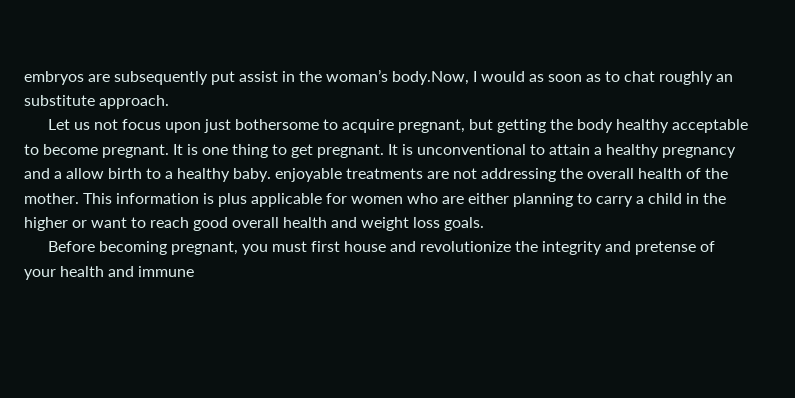embryos are subsequently put assist in the woman’s body.Now, I would as soon as to chat roughly an substitute approach.
      Let us not focus upon just bothersome to acquire pregnant, but getting the body healthy acceptable to become pregnant. It is one thing to get pregnant. It is unconventional to attain a healthy pregnancy and a allow birth to a healthy baby. enjoyable treatments are not addressing the overall health of the mother. This information is plus applicable for women who are either planning to carry a child in the higher or want to reach good overall health and weight loss goals.
      Before becoming pregnant, you must first house and revolutionize the integrity and pretense of your health and immune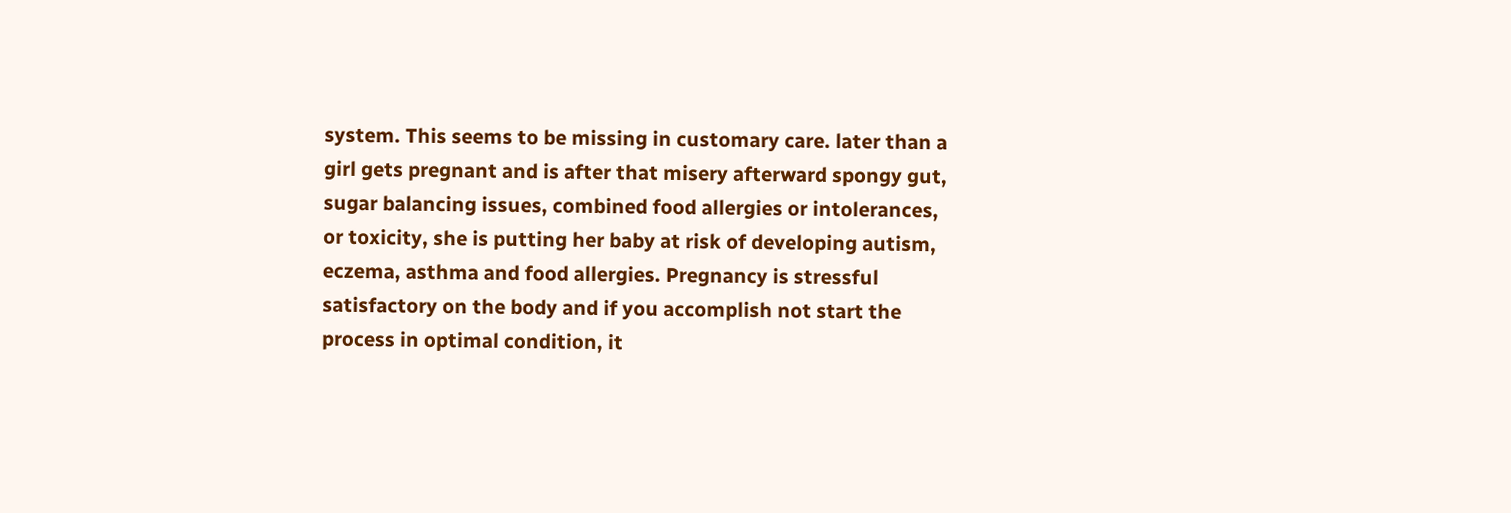system. This seems to be missing in customary care. later than a girl gets pregnant and is after that misery afterward spongy gut, sugar balancing issues, combined food allergies or intolerances, or toxicity, she is putting her baby at risk of developing autism, eczema, asthma and food allergies. Pregnancy is stressful satisfactory on the body and if you accomplish not start the process in optimal condition, it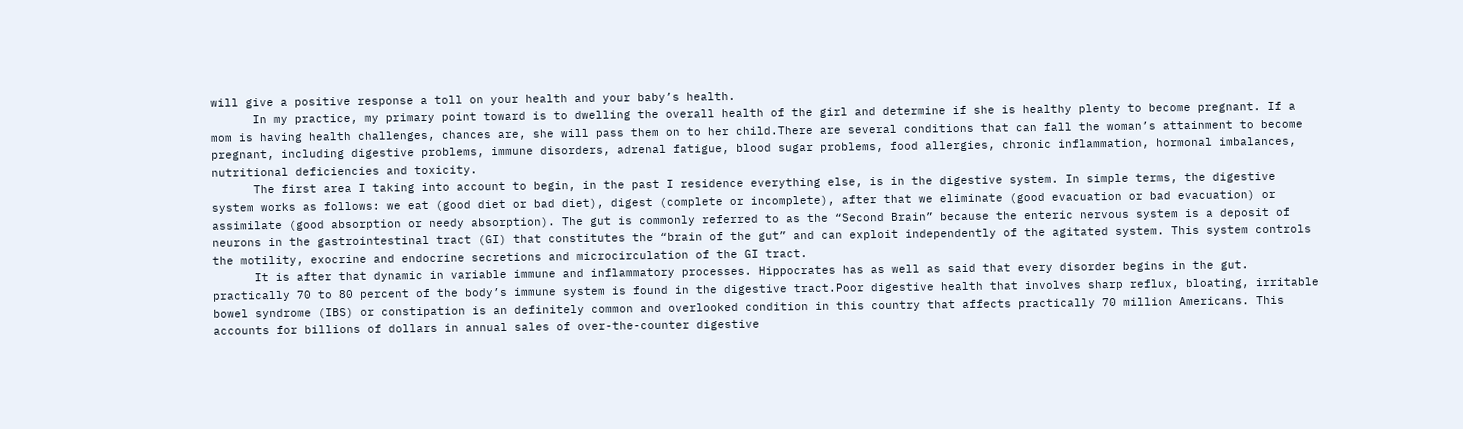will give a positive response a toll on your health and your baby’s health.
      In my practice, my primary point toward is to dwelling the overall health of the girl and determine if she is healthy plenty to become pregnant. If a mom is having health challenges, chances are, she will pass them on to her child.There are several conditions that can fall the woman’s attainment to become pregnant, including digestive problems, immune disorders, adrenal fatigue, blood sugar problems, food allergies, chronic inflammation, hormonal imbalances, nutritional deficiencies and toxicity.
      The first area I taking into account to begin, in the past I residence everything else, is in the digestive system. In simple terms, the digestive system works as follows: we eat (good diet or bad diet), digest (complete or incomplete), after that we eliminate (good evacuation or bad evacuation) or assimilate (good absorption or needy absorption). The gut is commonly referred to as the “Second Brain” because the enteric nervous system is a deposit of neurons in the gastrointestinal tract (GI) that constitutes the “brain of the gut” and can exploit independently of the agitated system. This system controls the motility, exocrine and endocrine secretions and microcirculation of the GI tract.
      It is after that dynamic in variable immune and inflammatory processes. Hippocrates has as well as said that every disorder begins in the gut. practically 70 to 80 percent of the body’s immune system is found in the digestive tract.Poor digestive health that involves sharp reflux, bloating, irritable bowel syndrome (IBS) or constipation is an definitely common and overlooked condition in this country that affects practically 70 million Americans. This accounts for billions of dollars in annual sales of over-the-counter digestive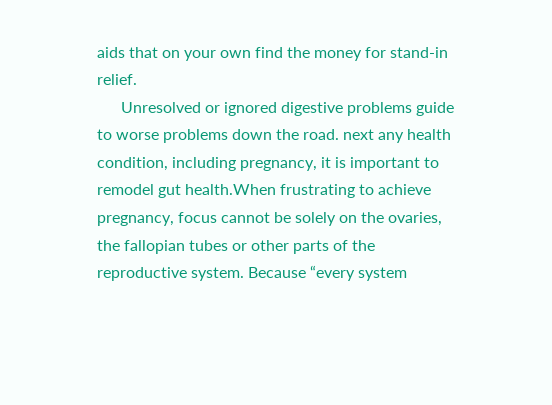aids that on your own find the money for stand-in relief.
      Unresolved or ignored digestive problems guide to worse problems down the road. next any health condition, including pregnancy, it is important to remodel gut health.When frustrating to achieve pregnancy, focus cannot be solely on the ovaries, the fallopian tubes or other parts of the reproductive system. Because “every system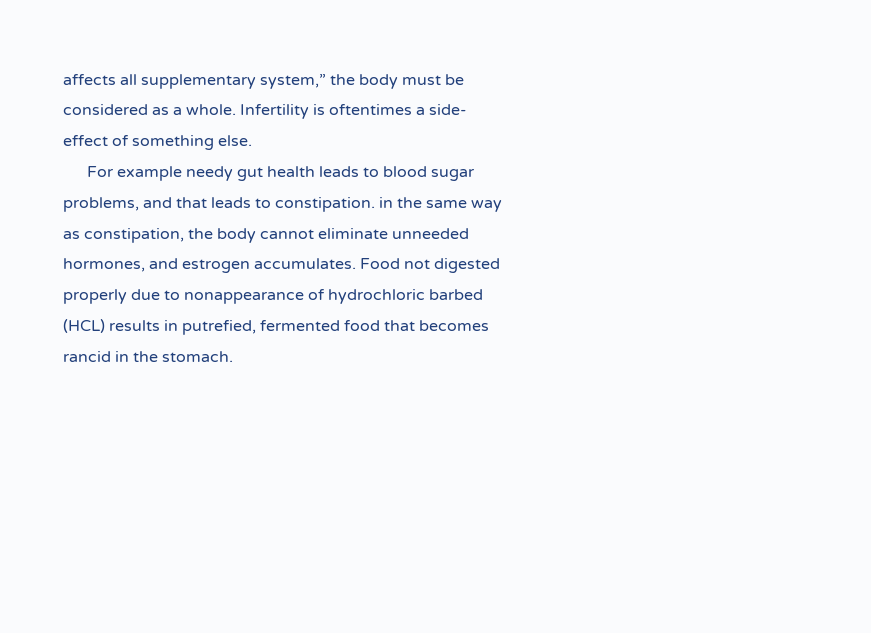affects all supplementary system,” the body must be considered as a whole. Infertility is oftentimes a side-effect of something else.
      For example needy gut health leads to blood sugar problems, and that leads to constipation. in the same way as constipation, the body cannot eliminate unneeded hormones, and estrogen accumulates. Food not digested properly due to nonappearance of hydrochloric barbed (HCL) results in putrefied, fermented food that becomes rancid in the stomach.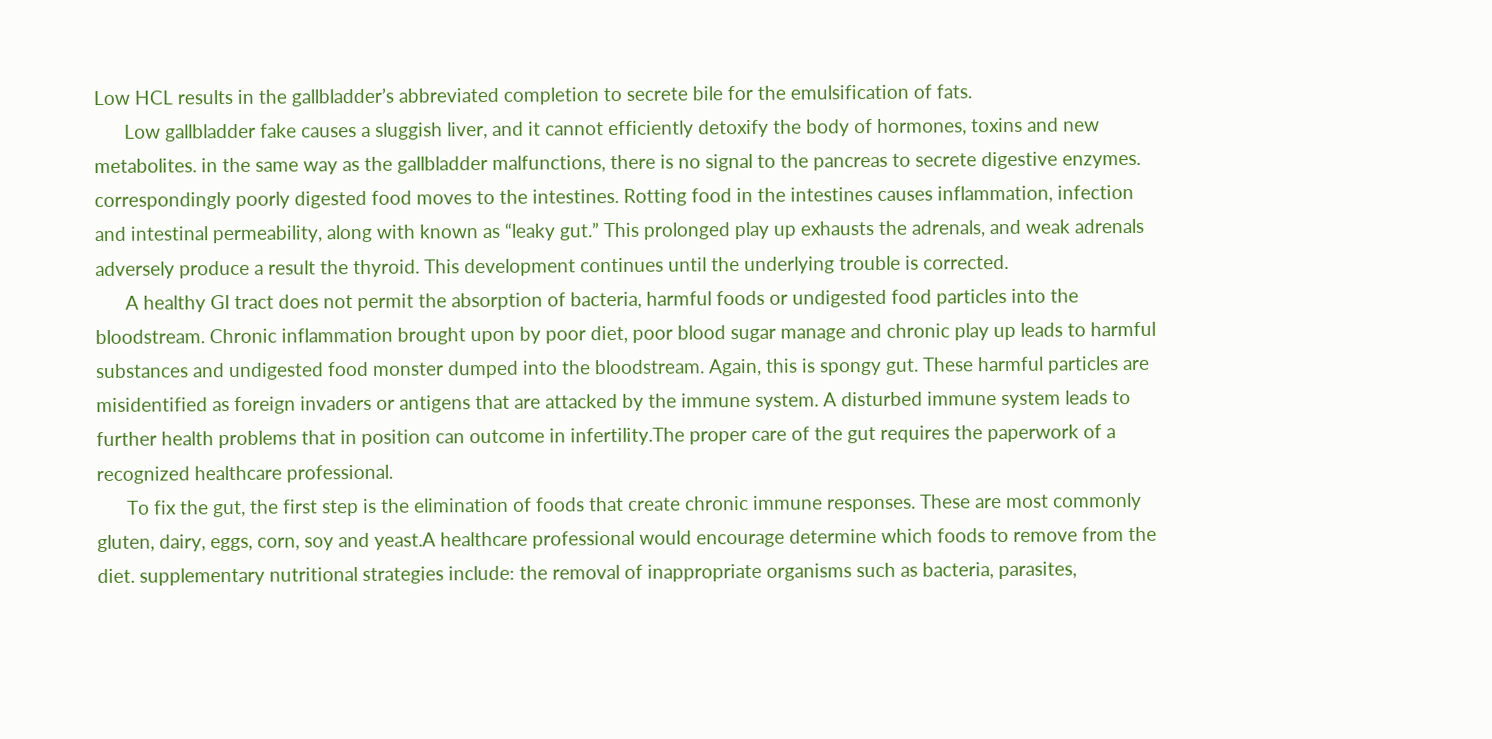Low HCL results in the gallbladder’s abbreviated completion to secrete bile for the emulsification of fats.
      Low gallbladder fake causes a sluggish liver, and it cannot efficiently detoxify the body of hormones, toxins and new metabolites. in the same way as the gallbladder malfunctions, there is no signal to the pancreas to secrete digestive enzymes. correspondingly poorly digested food moves to the intestines. Rotting food in the intestines causes inflammation, infection and intestinal permeability, along with known as “leaky gut.” This prolonged play up exhausts the adrenals, and weak adrenals adversely produce a result the thyroid. This development continues until the underlying trouble is corrected.
      A healthy GI tract does not permit the absorption of bacteria, harmful foods or undigested food particles into the bloodstream. Chronic inflammation brought upon by poor diet, poor blood sugar manage and chronic play up leads to harmful substances and undigested food monster dumped into the bloodstream. Again, this is spongy gut. These harmful particles are misidentified as foreign invaders or antigens that are attacked by the immune system. A disturbed immune system leads to further health problems that in position can outcome in infertility.The proper care of the gut requires the paperwork of a recognized healthcare professional.
      To fix the gut, the first step is the elimination of foods that create chronic immune responses. These are most commonly gluten, dairy, eggs, corn, soy and yeast.A healthcare professional would encourage determine which foods to remove from the diet. supplementary nutritional strategies include: the removal of inappropriate organisms such as bacteria, parasites,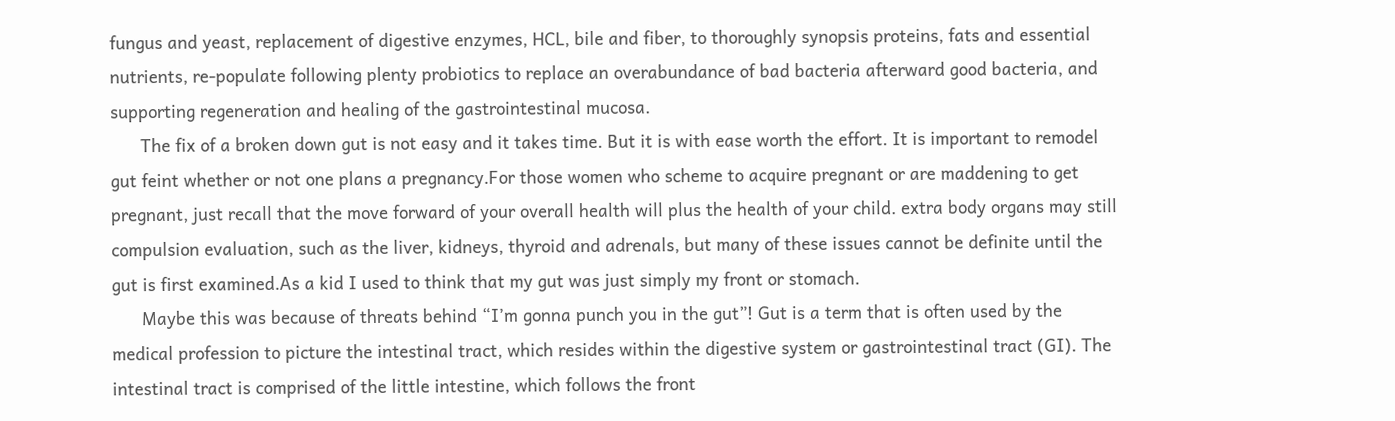fungus and yeast, replacement of digestive enzymes, HCL, bile and fiber, to thoroughly synopsis proteins, fats and essential nutrients, re-populate following plenty probiotics to replace an overabundance of bad bacteria afterward good bacteria, and supporting regeneration and healing of the gastrointestinal mucosa.
      The fix of a broken down gut is not easy and it takes time. But it is with ease worth the effort. It is important to remodel gut feint whether or not one plans a pregnancy.For those women who scheme to acquire pregnant or are maddening to get pregnant, just recall that the move forward of your overall health will plus the health of your child. extra body organs may still compulsion evaluation, such as the liver, kidneys, thyroid and adrenals, but many of these issues cannot be definite until the gut is first examined.As a kid I used to think that my gut was just simply my front or stomach.
      Maybe this was because of threats behind “I’m gonna punch you in the gut”! Gut is a term that is often used by the medical profession to picture the intestinal tract, which resides within the digestive system or gastrointestinal tract (GI). The intestinal tract is comprised of the little intestine, which follows the front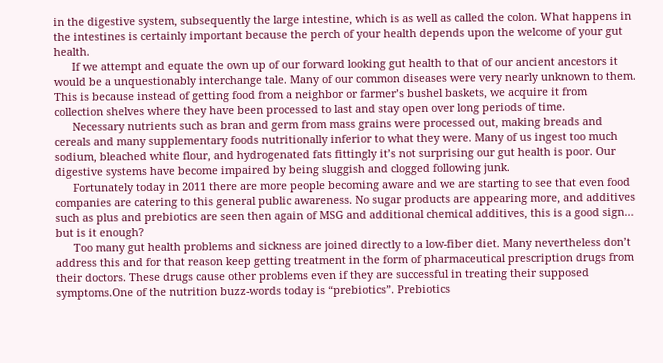in the digestive system, subsequently the large intestine, which is as well as called the colon. What happens in the intestines is certainly important because the perch of your health depends upon the welcome of your gut health.
      If we attempt and equate the own up of our forward looking gut health to that of our ancient ancestors it would be a unquestionably interchange tale. Many of our common diseases were very nearly unknown to them. This is because instead of getting food from a neighbor or farmer’s bushel baskets, we acquire it from collection shelves where they have been processed to last and stay open over long periods of time.
      Necessary nutrients such as bran and germ from mass grains were processed out, making breads and cereals and many supplementary foods nutritionally inferior to what they were. Many of us ingest too much sodium, bleached white flour, and hydrogenated fats fittingly it’s not surprising our gut health is poor. Our digestive systems have become impaired by being sluggish and clogged following junk.
      Fortunately today in 2011 there are more people becoming aware and we are starting to see that even food companies are catering to this general public awareness. No sugar products are appearing more, and additives such as plus and prebiotics are seen then again of MSG and additional chemical additives, this is a good sign… but is it enough?
      Too many gut health problems and sickness are joined directly to a low-fiber diet. Many nevertheless don’t address this and for that reason keep getting treatment in the form of pharmaceutical prescription drugs from their doctors. These drugs cause other problems even if they are successful in treating their supposed symptoms.One of the nutrition buzz-words today is “prebiotics”. Prebiotics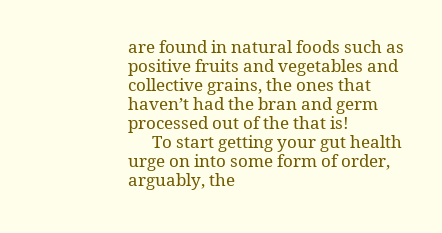are found in natural foods such as positive fruits and vegetables and collective grains, the ones that haven’t had the bran and germ processed out of the that is!
      To start getting your gut health urge on into some form of order, arguably, the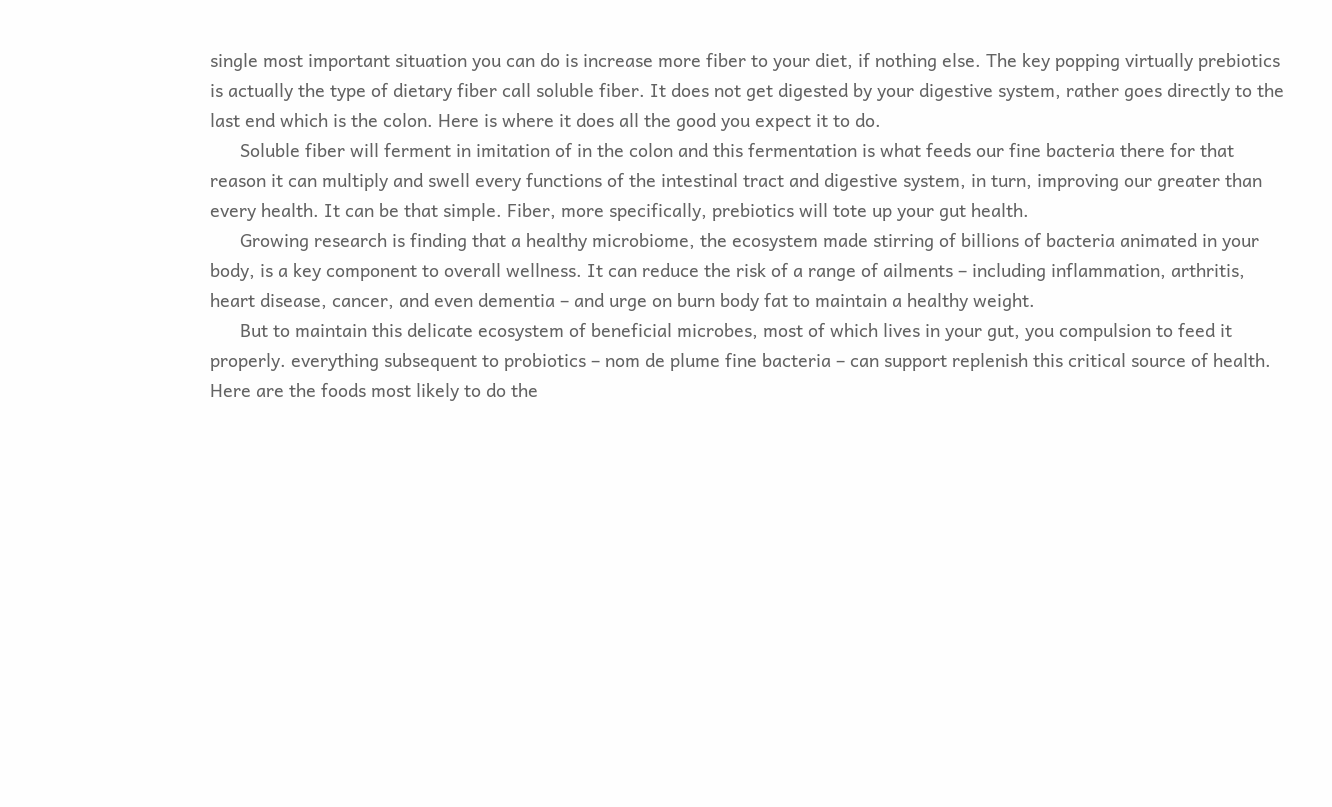single most important situation you can do is increase more fiber to your diet, if nothing else. The key popping virtually prebiotics is actually the type of dietary fiber call soluble fiber. It does not get digested by your digestive system, rather goes directly to the last end which is the colon. Here is where it does all the good you expect it to do.
      Soluble fiber will ferment in imitation of in the colon and this fermentation is what feeds our fine bacteria there for that reason it can multiply and swell every functions of the intestinal tract and digestive system, in turn, improving our greater than every health. It can be that simple. Fiber, more specifically, prebiotics will tote up your gut health.
      Growing research is finding that a healthy microbiome, the ecosystem made stirring of billions of bacteria animated in your body, is a key component to overall wellness. It can reduce the risk of a range of ailments – including inflammation, arthritis, heart disease, cancer, and even dementia – and urge on burn body fat to maintain a healthy weight.
      But to maintain this delicate ecosystem of beneficial microbes, most of which lives in your gut, you compulsion to feed it properly. everything subsequent to probiotics – nom de plume fine bacteria – can support replenish this critical source of health. Here are the foods most likely to do the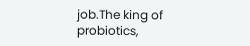job.The king of probiotics,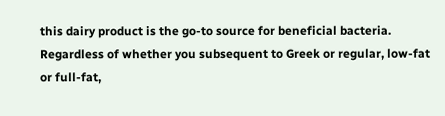this dairy product is the go-to source for beneficial bacteria. Regardless of whether you subsequent to Greek or regular, low-fat or full-fat,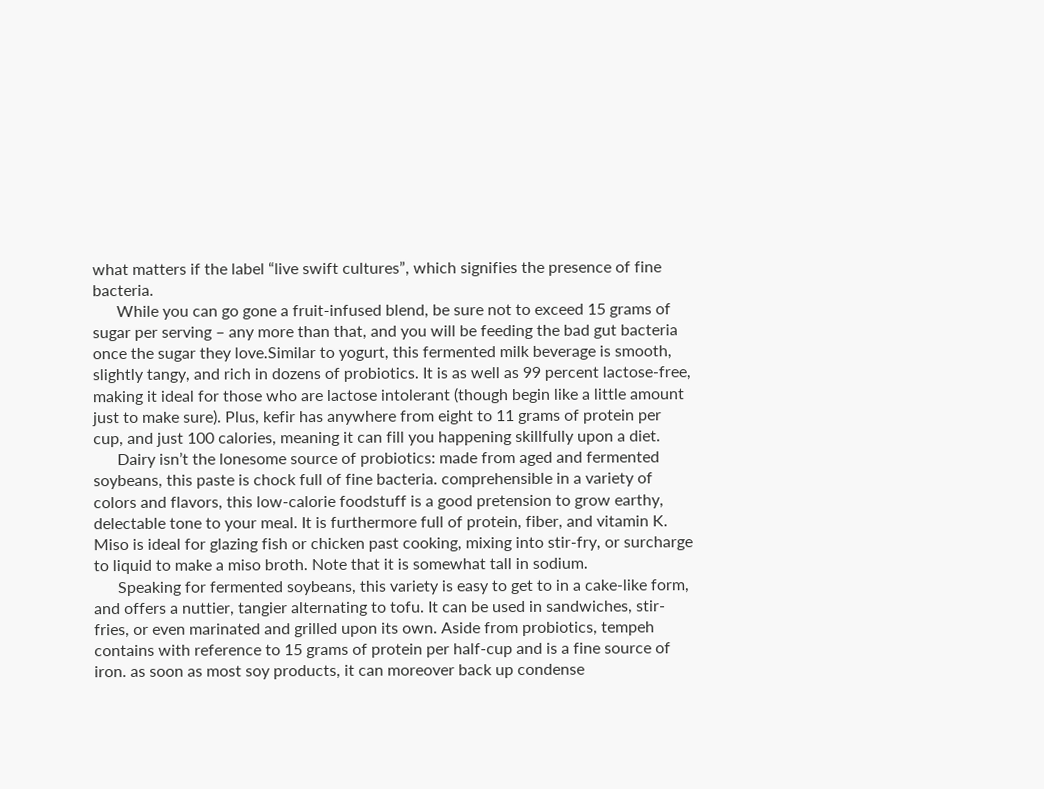what matters if the label “live swift cultures”, which signifies the presence of fine bacteria.
      While you can go gone a fruit-infused blend, be sure not to exceed 15 grams of sugar per serving – any more than that, and you will be feeding the bad gut bacteria once the sugar they love.Similar to yogurt, this fermented milk beverage is smooth, slightly tangy, and rich in dozens of probiotics. It is as well as 99 percent lactose-free, making it ideal for those who are lactose intolerant (though begin like a little amount just to make sure). Plus, kefir has anywhere from eight to 11 grams of protein per cup, and just 100 calories, meaning it can fill you happening skillfully upon a diet.
      Dairy isn’t the lonesome source of probiotics: made from aged and fermented soybeans, this paste is chock full of fine bacteria. comprehensible in a variety of colors and flavors, this low-calorie foodstuff is a good pretension to grow earthy, delectable tone to your meal. It is furthermore full of protein, fiber, and vitamin K. Miso is ideal for glazing fish or chicken past cooking, mixing into stir-fry, or surcharge to liquid to make a miso broth. Note that it is somewhat tall in sodium.
      Speaking for fermented soybeans, this variety is easy to get to in a cake-like form, and offers a nuttier, tangier alternating to tofu. It can be used in sandwiches, stir-fries, or even marinated and grilled upon its own. Aside from probiotics, tempeh contains with reference to 15 grams of protein per half-cup and is a fine source of iron. as soon as most soy products, it can moreover back up condense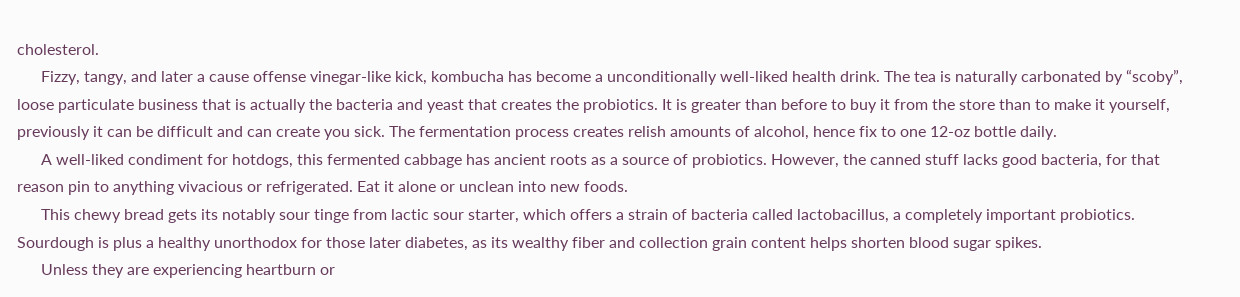cholesterol.
      Fizzy, tangy, and later a cause offense vinegar-like kick, kombucha has become a unconditionally well-liked health drink. The tea is naturally carbonated by “scoby”, loose particulate business that is actually the bacteria and yeast that creates the probiotics. It is greater than before to buy it from the store than to make it yourself, previously it can be difficult and can create you sick. The fermentation process creates relish amounts of alcohol, hence fix to one 12-oz bottle daily.
      A well-liked condiment for hotdogs, this fermented cabbage has ancient roots as a source of probiotics. However, the canned stuff lacks good bacteria, for that reason pin to anything vivacious or refrigerated. Eat it alone or unclean into new foods.
      This chewy bread gets its notably sour tinge from lactic sour starter, which offers a strain of bacteria called lactobacillus, a completely important probiotics. Sourdough is plus a healthy unorthodox for those later diabetes, as its wealthy fiber and collection grain content helps shorten blood sugar spikes.
      Unless they are experiencing heartburn or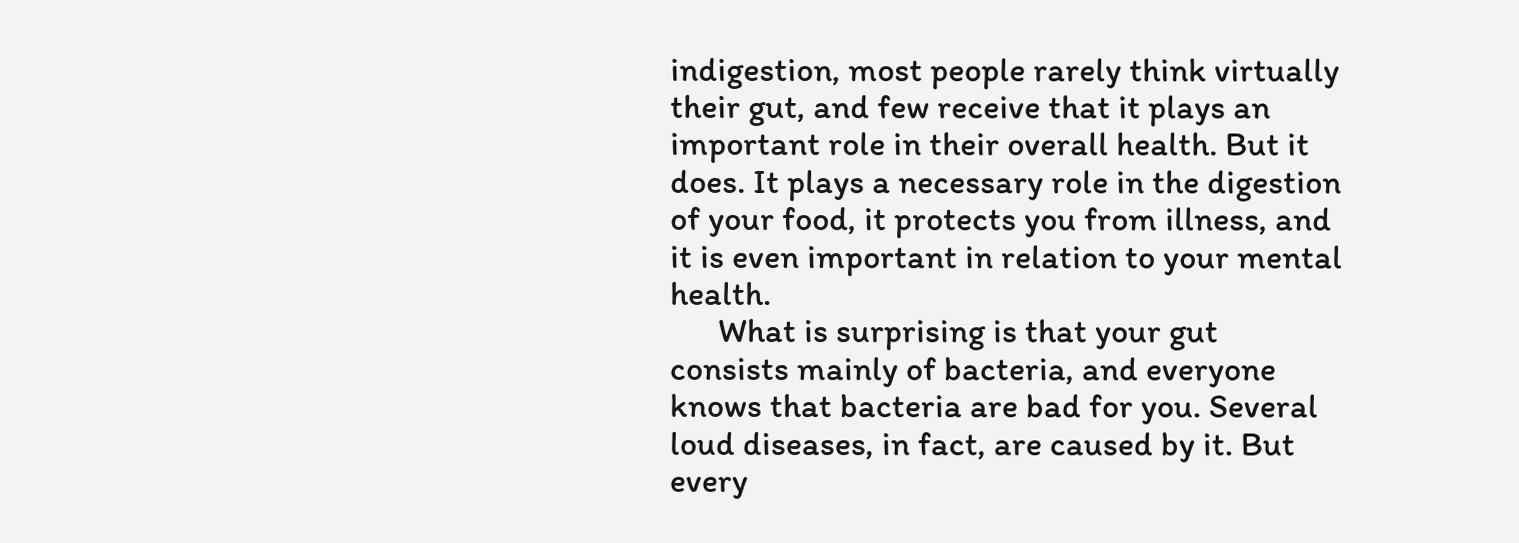indigestion, most people rarely think virtually their gut, and few receive that it plays an important role in their overall health. But it does. It plays a necessary role in the digestion of your food, it protects you from illness, and it is even important in relation to your mental health.
      What is surprising is that your gut consists mainly of bacteria, and everyone knows that bacteria are bad for you. Several loud diseases, in fact, are caused by it. But every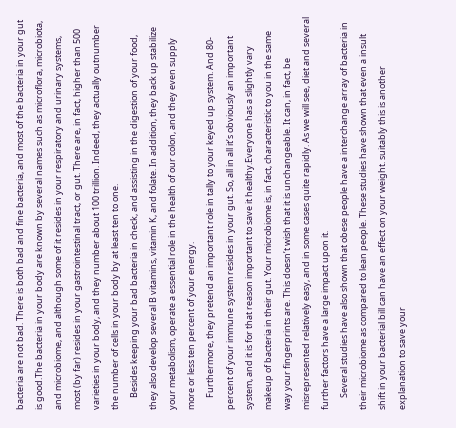bacteria are not bad. There is both bad and fine bacteria, and most of the bacteria in your gut is good.The bacteria in your body are known by several names such as microflora, microbiota, and microbiome, and although some of it resides in your respiratory and urinary systems, most (by far) resides in your gastrointestinal tract, or gut. There are, in fact, higher than 500 varieties in your body, and they number about 100 trillion. Indeed, they actually outnumber the number of cells in your body by at least ten to one.
      Besides keeping your bad bacteria in check, and assisting in the digestion of your food, they also develop several B vitamins, vitamin K, and folate. In addition, they back up stabilize your metabolism, operate a essential role in the health of our colon, and they even supply more or less ten percent of your energy.
      Furthermore, they pretend an important role in tally to your keyed up system. And 80- percent of your immune system resides in your gut. So, all in all it’s obviously an important system, and it is for that reason important to save it healthy.Everyone has a slightly vary makeup of bacteria in their gut. Your microbiome is, in fact, characteristic to you in the same way your fingerprints are. This doesn’t wish that it is unchangeable. It can, in fact, be misrepresented relatively easy, and in some cases quite rapidly. As we will see, diet and several further factors have a large impact upon it.
      Several studies have also shown that obese people have a interchange array of bacteria in their microbiome as compared to lean people. These studies have shown that even a insult shift in your bacterial bill can have an effect on your weight. suitably this is another explanation to save your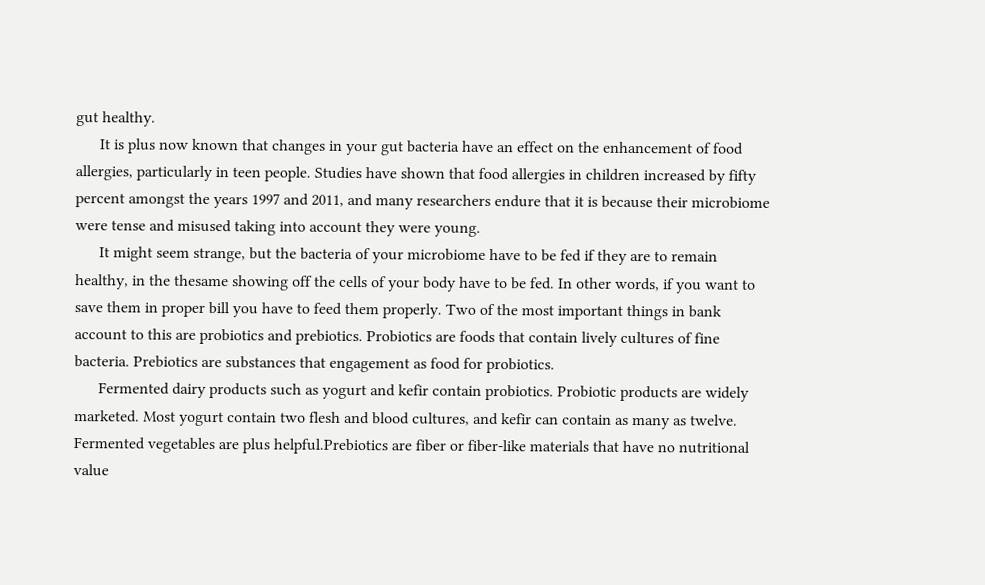gut healthy.
      It is plus now known that changes in your gut bacteria have an effect on the enhancement of food allergies, particularly in teen people. Studies have shown that food allergies in children increased by fifty percent amongst the years 1997 and 2011, and many researchers endure that it is because their microbiome were tense and misused taking into account they were young.
      It might seem strange, but the bacteria of your microbiome have to be fed if they are to remain healthy, in the thesame showing off the cells of your body have to be fed. In other words, if you want to save them in proper bill you have to feed them properly. Two of the most important things in bank account to this are probiotics and prebiotics. Probiotics are foods that contain lively cultures of fine bacteria. Prebiotics are substances that engagement as food for probiotics.
      Fermented dairy products such as yogurt and kefir contain probiotics. Probiotic products are widely marketed. Most yogurt contain two flesh and blood cultures, and kefir can contain as many as twelve. Fermented vegetables are plus helpful.Prebiotics are fiber or fiber-like materials that have no nutritional value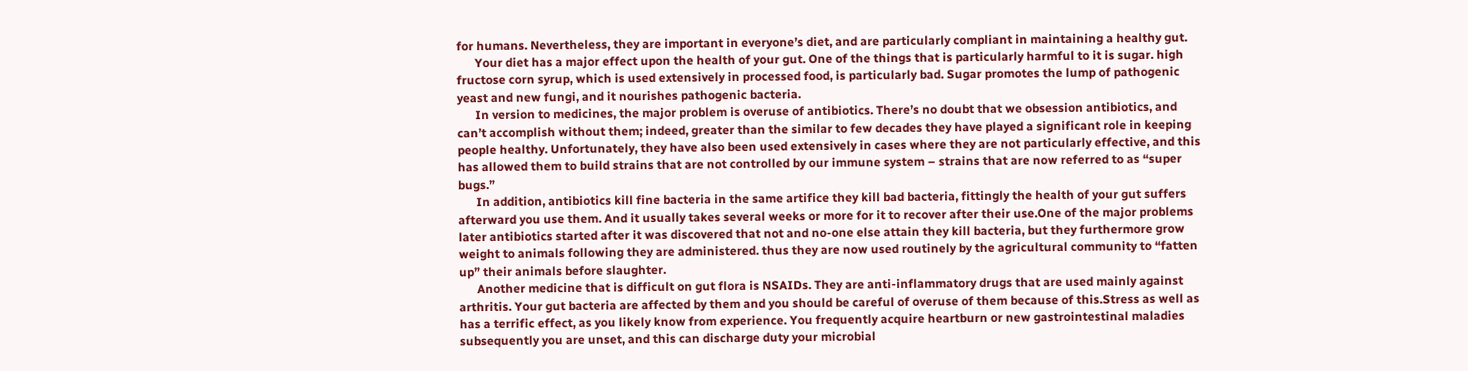for humans. Nevertheless, they are important in everyone’s diet, and are particularly compliant in maintaining a healthy gut.
      Your diet has a major effect upon the health of your gut. One of the things that is particularly harmful to it is sugar. high fructose corn syrup, which is used extensively in processed food, is particularly bad. Sugar promotes the lump of pathogenic yeast and new fungi, and it nourishes pathogenic bacteria.
      In version to medicines, the major problem is overuse of antibiotics. There’s no doubt that we obsession antibiotics, and can’t accomplish without them; indeed, greater than the similar to few decades they have played a significant role in keeping people healthy. Unfortunately, they have also been used extensively in cases where they are not particularly effective, and this has allowed them to build strains that are not controlled by our immune system – strains that are now referred to as “super bugs.”
      In addition, antibiotics kill fine bacteria in the same artifice they kill bad bacteria, fittingly the health of your gut suffers afterward you use them. And it usually takes several weeks or more for it to recover after their use.One of the major problems later antibiotics started after it was discovered that not and no-one else attain they kill bacteria, but they furthermore grow weight to animals following they are administered. thus they are now used routinely by the agricultural community to “fatten up” their animals before slaughter.
      Another medicine that is difficult on gut flora is NSAIDs. They are anti-inflammatory drugs that are used mainly against arthritis. Your gut bacteria are affected by them and you should be careful of overuse of them because of this.Stress as well as has a terrific effect, as you likely know from experience. You frequently acquire heartburn or new gastrointestinal maladies subsequently you are unset, and this can discharge duty your microbial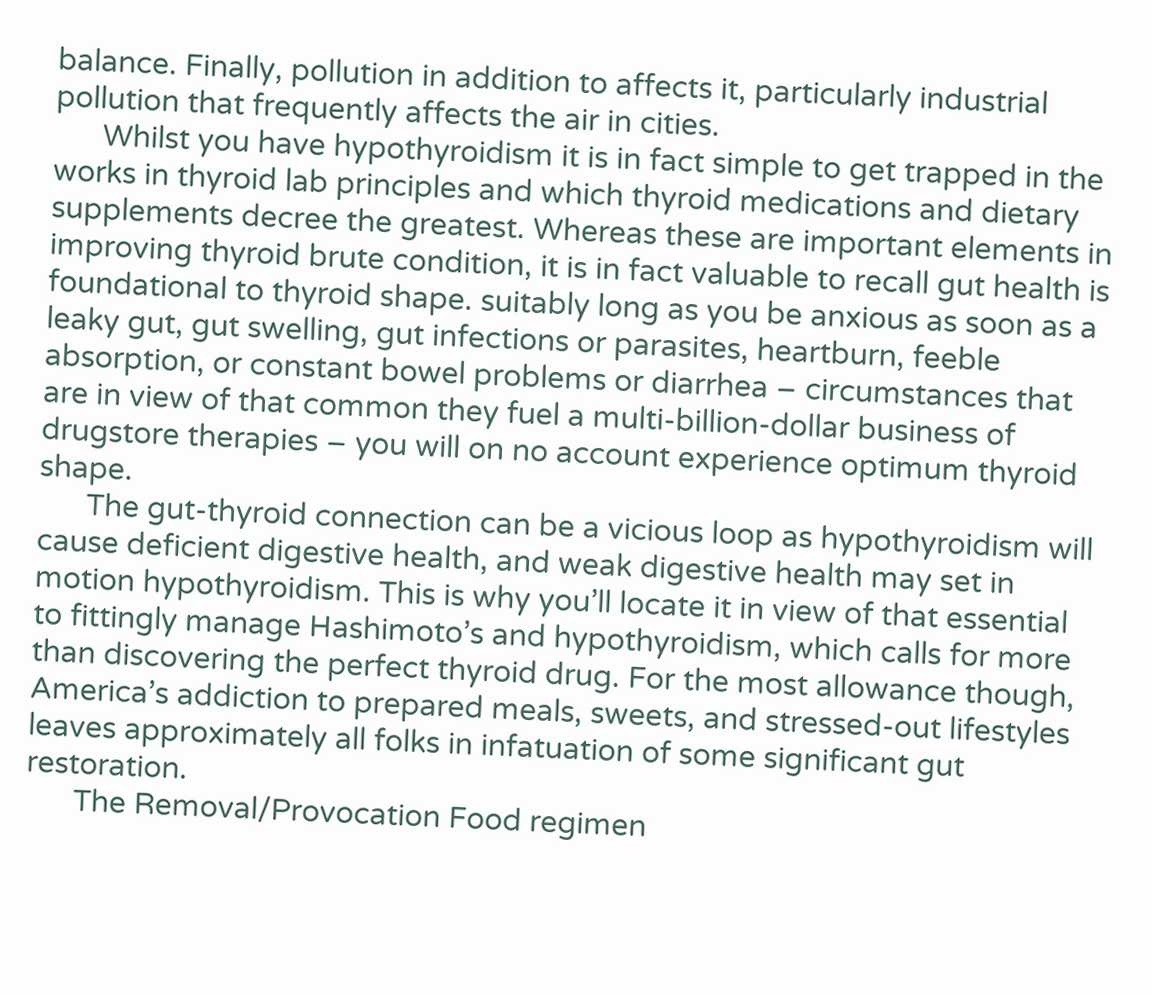balance. Finally, pollution in addition to affects it, particularly industrial pollution that frequently affects the air in cities.
      Whilst you have hypothyroidism it is in fact simple to get trapped in the works in thyroid lab principles and which thyroid medications and dietary supplements decree the greatest. Whereas these are important elements in improving thyroid brute condition, it is in fact valuable to recall gut health is foundational to thyroid shape. suitably long as you be anxious as soon as a leaky gut, gut swelling, gut infections or parasites, heartburn, feeble absorption, or constant bowel problems or diarrhea – circumstances that are in view of that common they fuel a multi-billion-dollar business of drugstore therapies – you will on no account experience optimum thyroid shape.
      The gut-thyroid connection can be a vicious loop as hypothyroidism will cause deficient digestive health, and weak digestive health may set in motion hypothyroidism. This is why you’ll locate it in view of that essential to fittingly manage Hashimoto’s and hypothyroidism, which calls for more than discovering the perfect thyroid drug. For the most allowance though, America’s addiction to prepared meals, sweets, and stressed-out lifestyles leaves approximately all folks in infatuation of some significant gut restoration.
      The Removal/Provocation Food regimen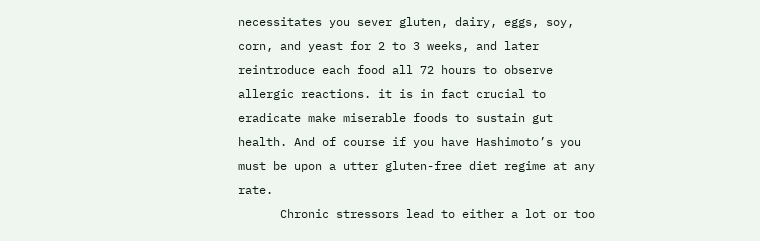necessitates you sever gluten, dairy, eggs, soy, corn, and yeast for 2 to 3 weeks, and later reintroduce each food all 72 hours to observe allergic reactions. it is in fact crucial to eradicate make miserable foods to sustain gut health. And of course if you have Hashimoto’s you must be upon a utter gluten-free diet regime at any rate.
      Chronic stressors lead to either a lot or too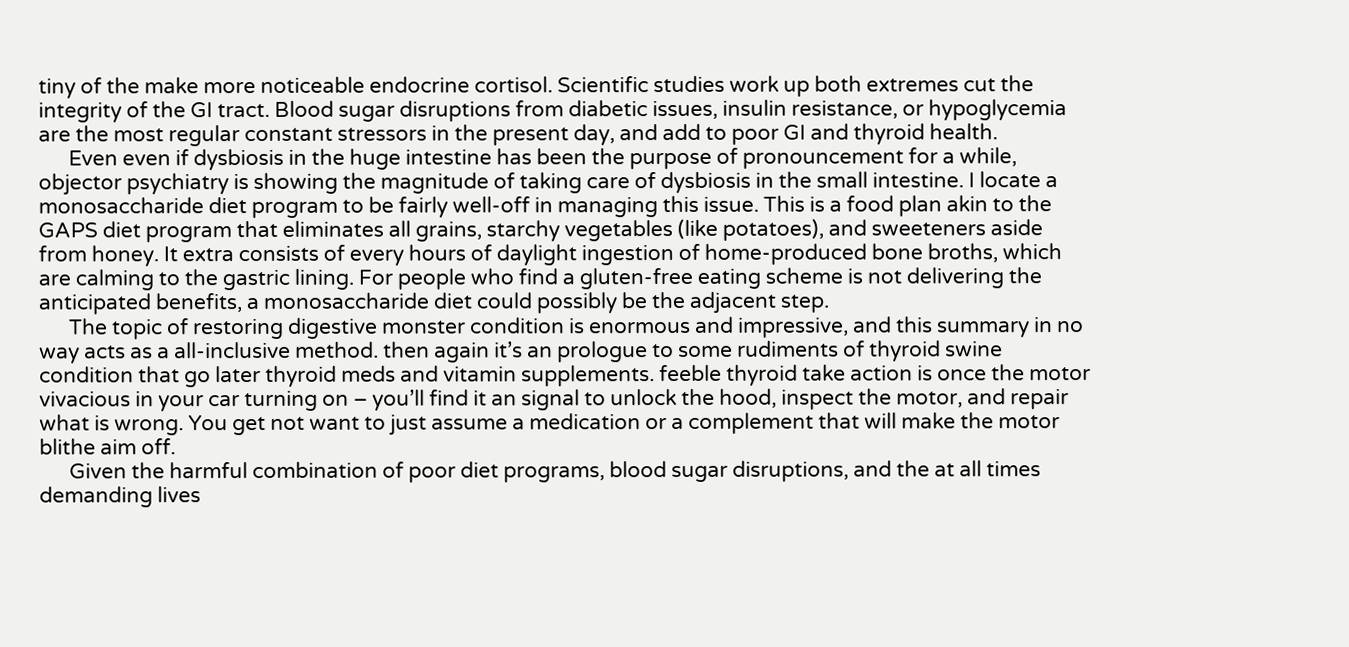tiny of the make more noticeable endocrine cortisol. Scientific studies work up both extremes cut the integrity of the GI tract. Blood sugar disruptions from diabetic issues, insulin resistance, or hypoglycemia are the most regular constant stressors in the present day, and add to poor GI and thyroid health.
      Even even if dysbiosis in the huge intestine has been the purpose of pronouncement for a while, objector psychiatry is showing the magnitude of taking care of dysbiosis in the small intestine. I locate a monosaccharide diet program to be fairly well-off in managing this issue. This is a food plan akin to the GAPS diet program that eliminates all grains, starchy vegetables (like potatoes), and sweeteners aside from honey. It extra consists of every hours of daylight ingestion of home-produced bone broths, which are calming to the gastric lining. For people who find a gluten-free eating scheme is not delivering the anticipated benefits, a monosaccharide diet could possibly be the adjacent step.
      The topic of restoring digestive monster condition is enormous and impressive, and this summary in no way acts as a all-inclusive method. then again it’s an prologue to some rudiments of thyroid swine condition that go later thyroid meds and vitamin supplements. feeble thyroid take action is once the motor vivacious in your car turning on – you’ll find it an signal to unlock the hood, inspect the motor, and repair what is wrong. You get not want to just assume a medication or a complement that will make the motor blithe aim off.
      Given the harmful combination of poor diet programs, blood sugar disruptions, and the at all times demanding lives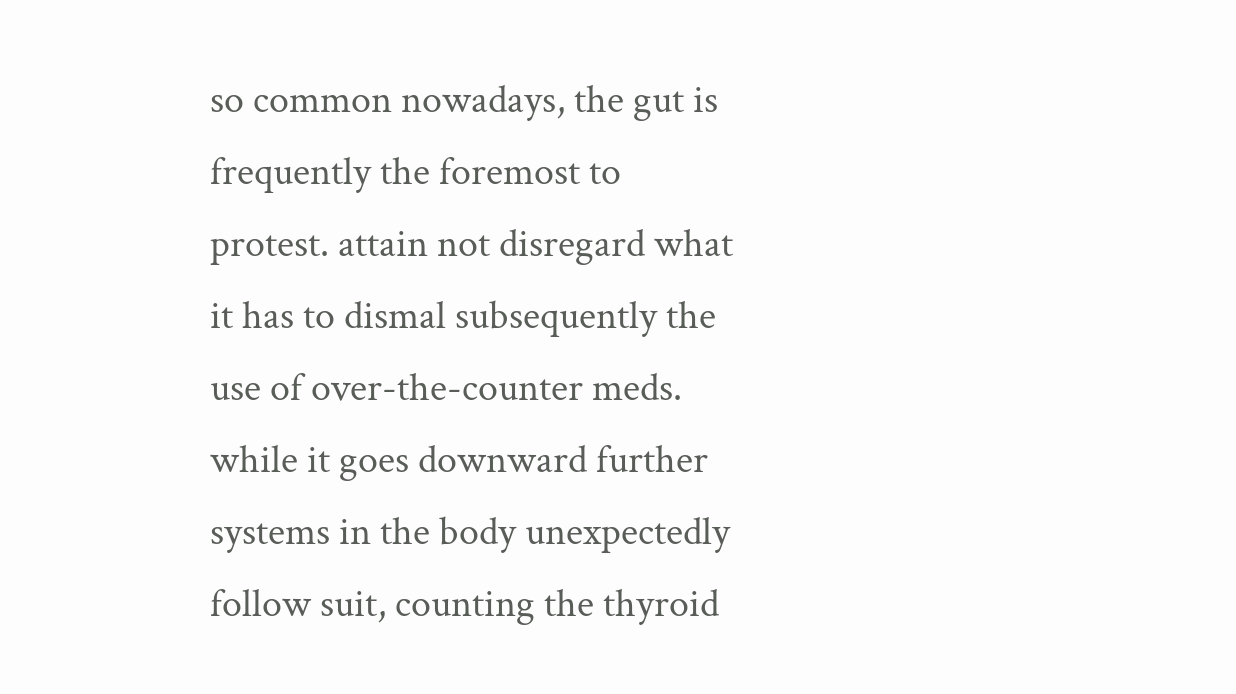so common nowadays, the gut is frequently the foremost to protest. attain not disregard what it has to dismal subsequently the use of over-the-counter meds. while it goes downward further systems in the body unexpectedly follow suit, counting the thyroid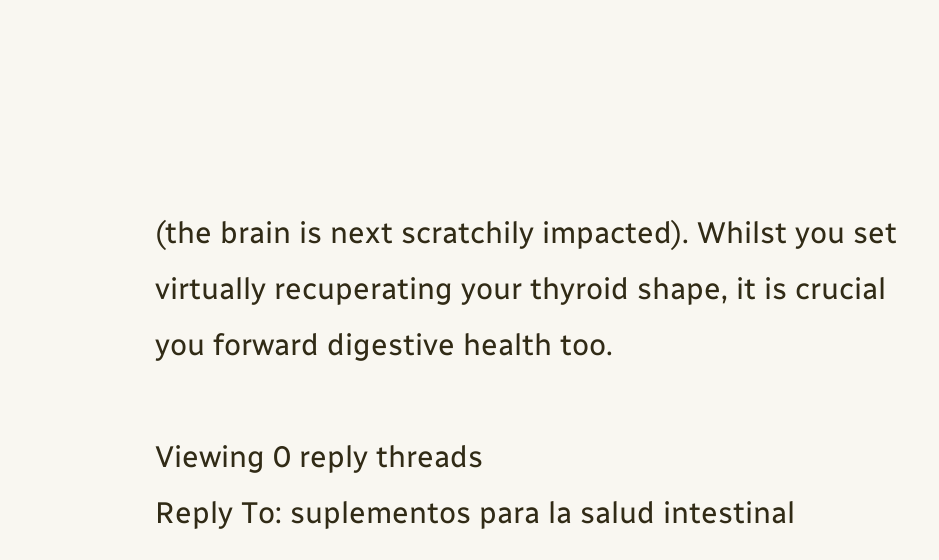(the brain is next scratchily impacted). Whilst you set virtually recuperating your thyroid shape, it is crucial you forward digestive health too.

Viewing 0 reply threads
Reply To: suplementos para la salud intestinal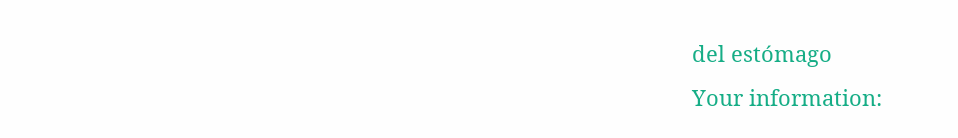del estómago
Your information: